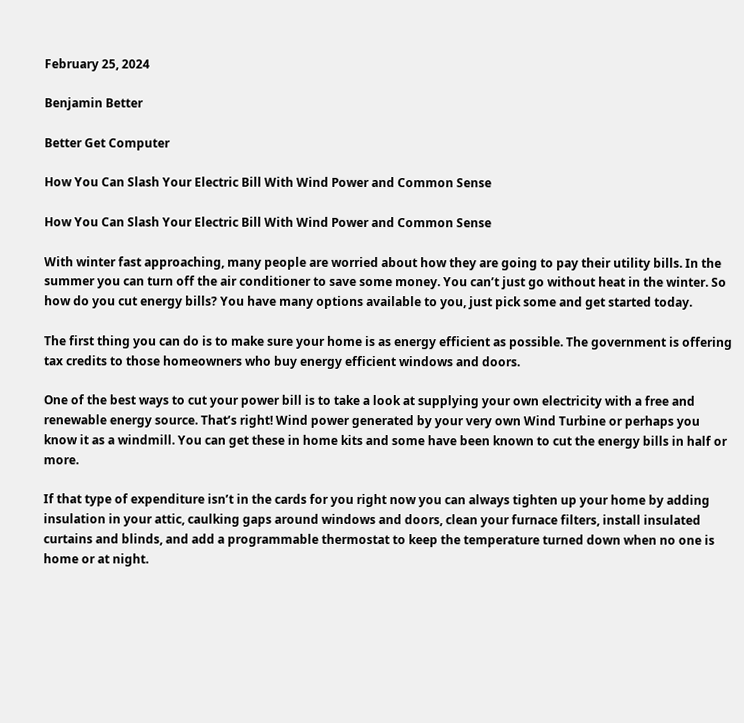February 25, 2024

Benjamin Better

Better Get Computer

How You Can Slash Your Electric Bill With Wind Power and Common Sense

How You Can Slash Your Electric Bill With Wind Power and Common Sense

With winter fast approaching, many people are worried about how they are going to pay their utility bills. In the summer you can turn off the air conditioner to save some money. You can’t just go without heat in the winter. So how do you cut energy bills? You have many options available to you, just pick some and get started today.

The first thing you can do is to make sure your home is as energy efficient as possible. The government is offering tax credits to those homeowners who buy energy efficient windows and doors.

One of the best ways to cut your power bill is to take a look at supplying your own electricity with a free and renewable energy source. That’s right! Wind power generated by your very own Wind Turbine or perhaps you know it as a windmill. You can get these in home kits and some have been known to cut the energy bills in half or more.

If that type of expenditure isn’t in the cards for you right now you can always tighten up your home by adding insulation in your attic, caulking gaps around windows and doors, clean your furnace filters, install insulated curtains and blinds, and add a programmable thermostat to keep the temperature turned down when no one is home or at night.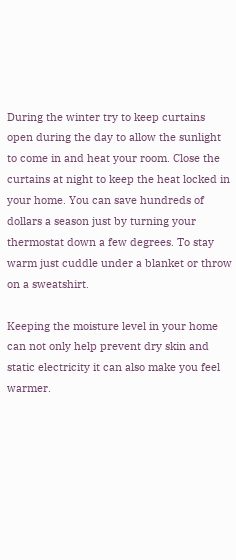During the winter try to keep curtains open during the day to allow the sunlight to come in and heat your room. Close the curtains at night to keep the heat locked in your home. You can save hundreds of dollars a season just by turning your thermostat down a few degrees. To stay warm just cuddle under a blanket or throw on a sweatshirt.

Keeping the moisture level in your home can not only help prevent dry skin and static electricity it can also make you feel warmer.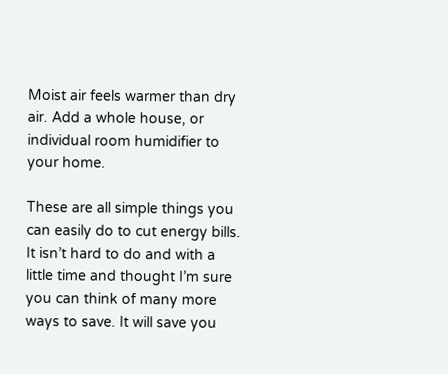Moist air feels warmer than dry air. Add a whole house, or individual room humidifier to your home.

These are all simple things you can easily do to cut energy bills. It isn’t hard to do and with a little time and thought I’m sure you can think of many more ways to save. It will save you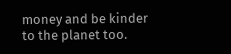money and be kinder to the planet too.